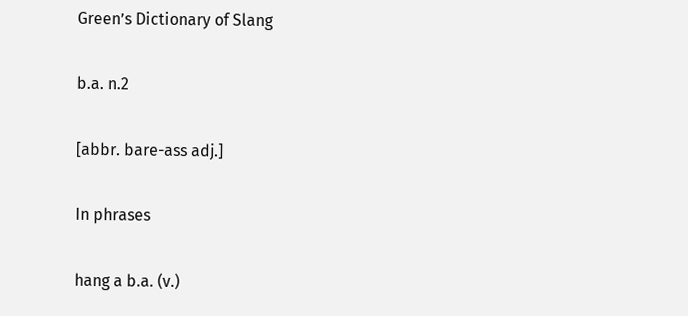Green’s Dictionary of Slang

b.a. n.2

[abbr. bare-ass adj.]

In phrases

hang a b.a. (v.)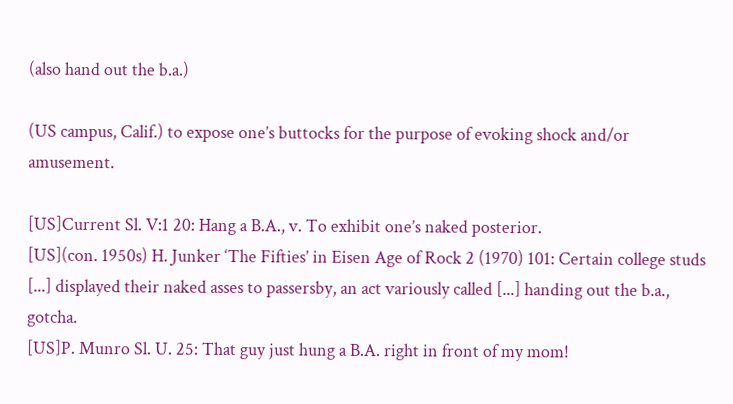(also hand out the b.a.)

(US campus, Calif.) to expose one’s buttocks for the purpose of evoking shock and/or amusement.

[US]Current Sl. V:1 20: Hang a B.A., v. To exhibit one’s naked posterior.
[US](con. 1950s) H. Junker ‘The Fifties’ in Eisen Age of Rock 2 (1970) 101: Certain college studs [...] displayed their naked asses to passersby, an act variously called [...] handing out the b.a., gotcha.
[US]P. Munro Sl. U. 25: That guy just hung a B.A. right in front of my mom!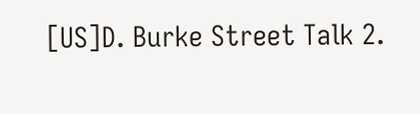[US]D. Burke Street Talk 2.